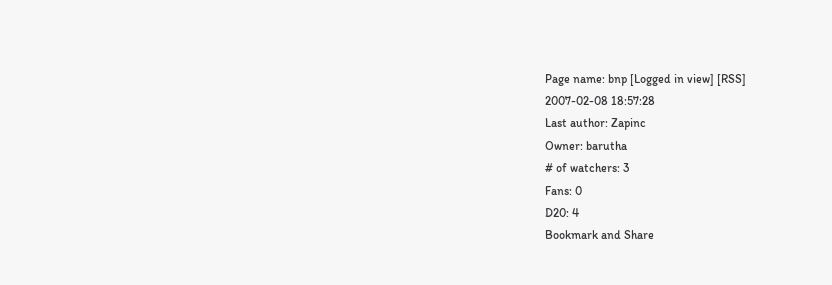Page name: bnp [Logged in view] [RSS]
2007-02-08 18:57:28
Last author: Zapinc
Owner: barutha
# of watchers: 3
Fans: 0
D20: 4
Bookmark and Share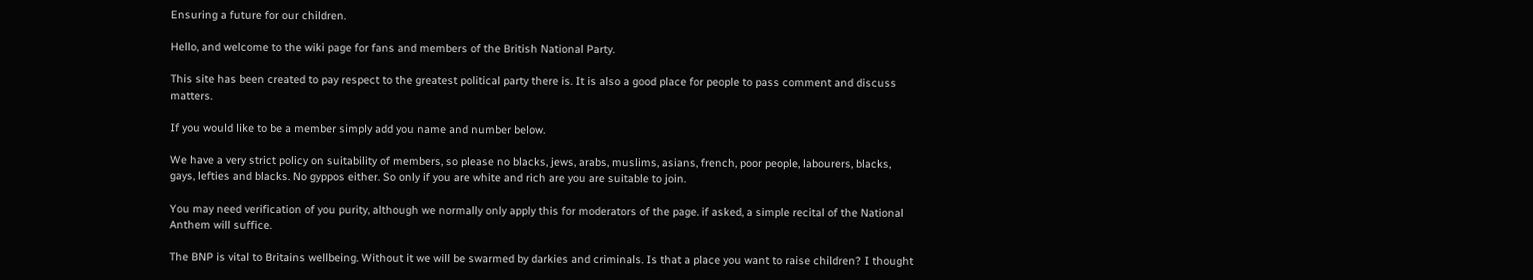Ensuring a future for our children.

Hello, and welcome to the wiki page for fans and members of the British National Party.

This site has been created to pay respect to the greatest political party there is. It is also a good place for people to pass comment and discuss matters.

If you would like to be a member simply add you name and number below.

We have a very strict policy on suitability of members, so please no blacks, jews, arabs, muslims, asians, french, poor people, labourers, blacks, gays, lefties and blacks. No gyppos either. So only if you are white and rich are you are suitable to join.

You may need verification of you purity, although we normally only apply this for moderators of the page. if asked, a simple recital of the National Anthem will suffice.

The BNP is vital to Britains wellbeing. Without it we will be swarmed by darkies and criminals. Is that a place you want to raise children? I thought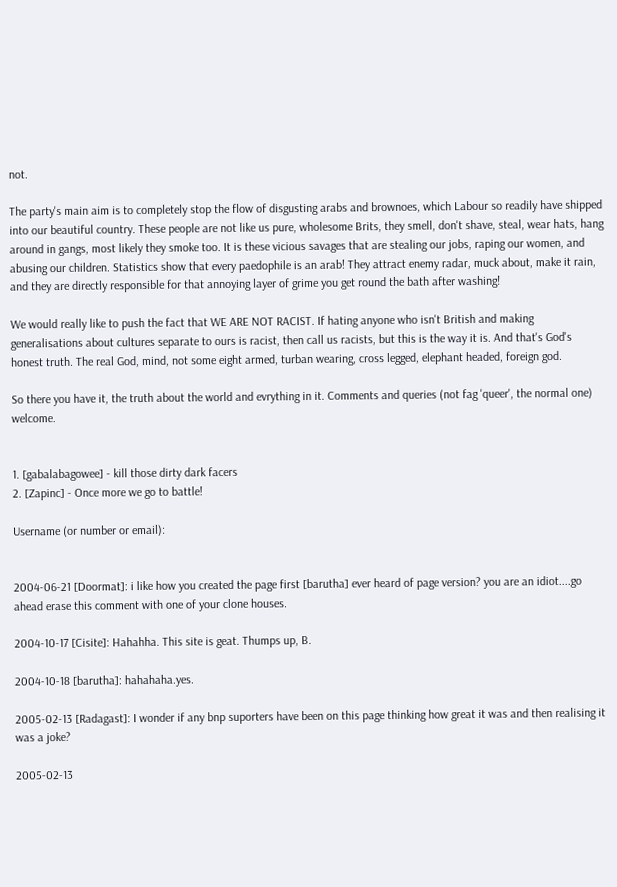not.

The party's main aim is to completely stop the flow of disgusting arabs and brownoes, which Labour so readily have shipped into our beautiful country. These people are not like us pure, wholesome Brits, they smell, don't shave, steal, wear hats, hang around in gangs, most likely they smoke too. It is these vicious savages that are stealing our jobs, raping our women, and abusing our children. Statistics show that every paedophile is an arab! They attract enemy radar, muck about, make it rain, and they are directly responsible for that annoying layer of grime you get round the bath after washing!

We would really like to push the fact that WE ARE NOT RACIST. If hating anyone who isn't British and making generalisations about cultures separate to ours is racist, then call us racists, but this is the way it is. And that's God's honest truth. The real God, mind, not some eight armed, turban wearing, cross legged, elephant headed, foreign god.

So there you have it, the truth about the world and evrything in it. Comments and queries (not fag 'queer', the normal one) welcome.


1. [gabalabagowee] - kill those dirty dark facers
2. [Zapinc] - Once more we go to battle!

Username (or number or email):


2004-06-21 [Doormat]: i like how you created the page first [barutha] ever heard of page version? you are an idiot....go ahead erase this comment with one of your clone houses.

2004-10-17 [Cisite]: Hahahha. This site is geat. Thumps up, B.

2004-10-18 [barutha]: hahahaha.yes.

2005-02-13 [Radagast]: I wonder if any bnp suporters have been on this page thinking how great it was and then realising it was a joke?

2005-02-13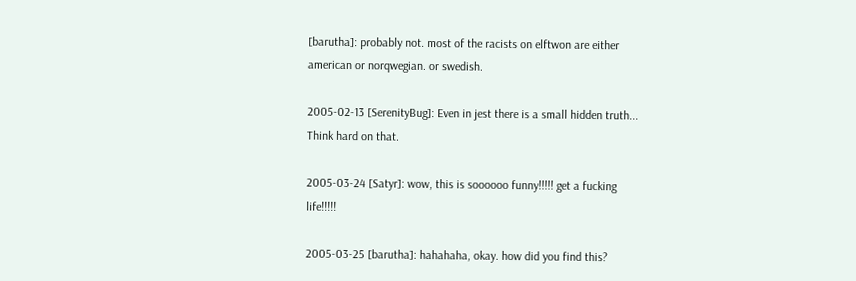[barutha]: probably not. most of the racists on elftwon are either american or norqwegian. or swedish.

2005-02-13 [SerenityBug]: Even in jest there is a small hidden truth... Think hard on that.

2005-03-24 [Satyr]: wow, this is soooooo funny!!!!! get a fucking life!!!!!

2005-03-25 [barutha]: hahahaha, okay. how did you find this?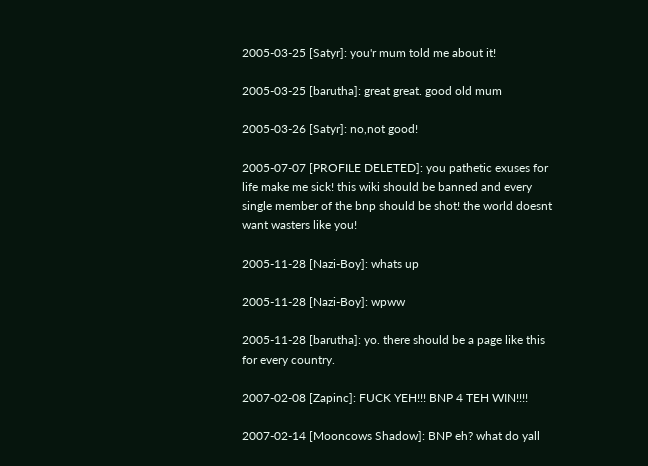2005-03-25 [Satyr]: you'r mum told me about it!

2005-03-25 [barutha]: great great. good old mum

2005-03-26 [Satyr]: no,not good!

2005-07-07 [PROFILE DELETED]: you pathetic exuses for life make me sick! this wiki should be banned and every single member of the bnp should be shot! the world doesnt want wasters like you!

2005-11-28 [Nazi-Boy]: whats up

2005-11-28 [Nazi-Boy]: wpww

2005-11-28 [barutha]: yo. there should be a page like this for every country.

2007-02-08 [Zapinc]: FUCK YEH!!! BNP 4 TEH WIN!!!!

2007-02-14 [Mooncows Shadow]: BNP eh? what do yall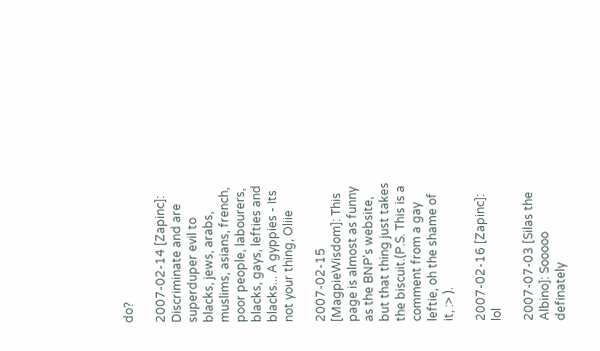do?

2007-02-14 [Zapinc]: Discriminate and are superduper evil to blacks, jews, arabs, muslims, asians, french, poor people, labourers, blacks, gays, lefties and blacks... A gyppies - Its not your thing, Oliie

2007-02-15 [MagpieWisdom]: This page is almost as funny as the BNP's website, but that thing just takes the biscuit.(P.S. This is a comment from a gay leftie, oh the shame of it, :> ).

2007-02-16 [Zapinc]: lol

2007-07-03 [Silas the Albino]: Sooooo definately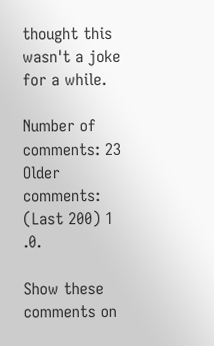thought this wasn't a joke for a while.

Number of comments: 23
Older comments: (Last 200) 1 .0.

Show these comments on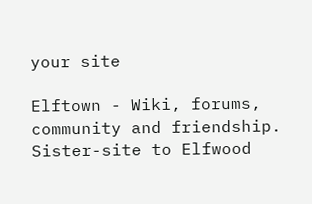your site

Elftown - Wiki, forums, community and friendship. Sister-site to Elfwood